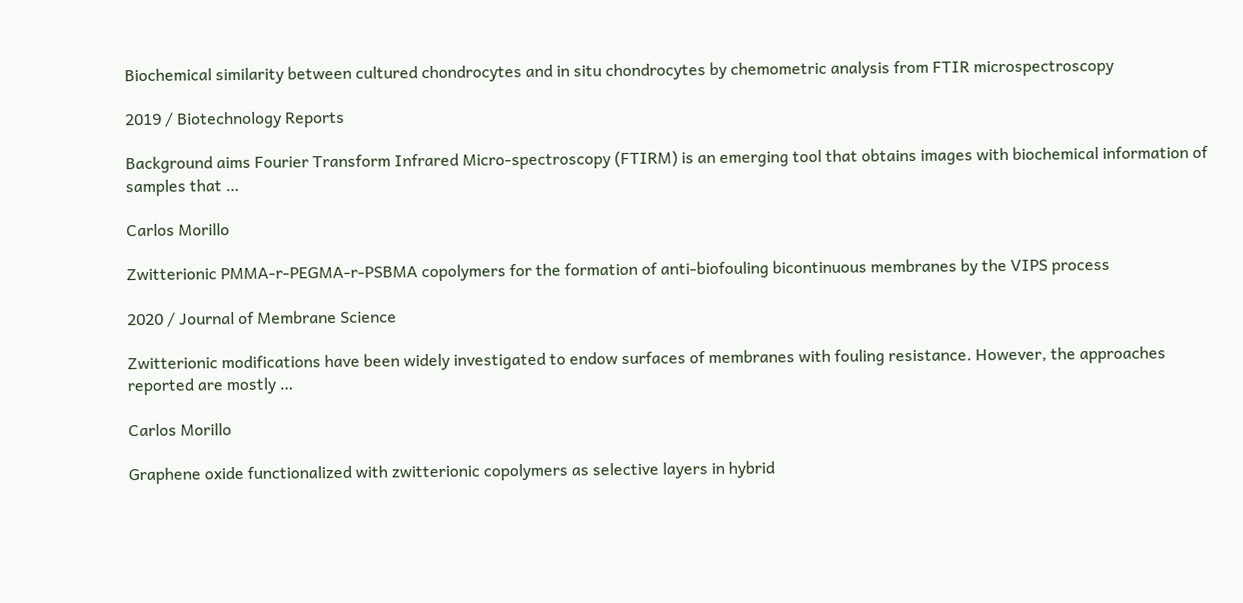Biochemical similarity between cultured chondrocytes and in situ chondrocytes by chemometric analysis from FTIR microspectroscopy

2019 / Biotechnology Reports

Background aims Fourier Transform Infrared Micro-spectroscopy (FTIRM) is an emerging tool that obtains images with biochemical information of samples that …

Carlos Morillo

Zwitterionic PMMA-r-PEGMA-r-PSBMA copolymers for the formation of anti-biofouling bicontinuous membranes by the VIPS process

2020 / Journal of Membrane Science

Zwitterionic modifications have been widely investigated to endow surfaces of membranes with fouling resistance. However, the approaches reported are mostly …

Carlos Morillo

Graphene oxide functionalized with zwitterionic copolymers as selective layers in hybrid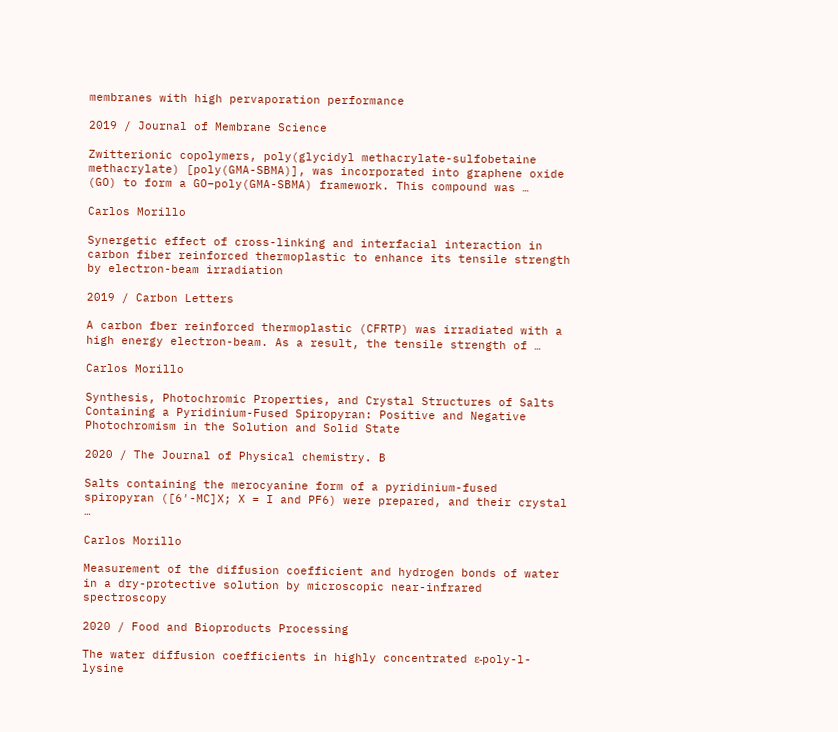membranes with high pervaporation performance

2019 / Journal of Membrane Science

Zwitterionic copolymers, poly(glycidyl methacrylate-sulfobetaine methacrylate) [poly(GMA-SBMA)], was incorporated into graphene oxide (GO) to form a GO–poly(GMA-SBMA) framework. This compound was …

Carlos Morillo

Synergetic effect of cross-linking and interfacial interaction in carbon fiber reinforced thermoplastic to enhance its tensile strength by electron-beam irradiation

2019 / Carbon Letters

A carbon fber reinforced thermoplastic (CFRTP) was irradiated with a high energy electron-beam. As a result, the tensile strength of …

Carlos Morillo

Synthesis, Photochromic Properties, and Crystal Structures of Salts Containing a Pyridinium-Fused Spiropyran: Positive and Negative Photochromism in the Solution and Solid State

2020 / The Journal of Physical chemistry. B

Salts containing the merocyanine form of a pyridinium-fused spiropyran ([6′-MC]X; X = I and PF6) were prepared, and their crystal …

Carlos Morillo

Measurement of the diffusion coefficient and hydrogen bonds of water in a dry-protective solution by microscopic near-infrared spectroscopy

2020 / Food and Bioproducts Processing

The water diffusion coefficients in highly concentrated ε-poly-l-lysine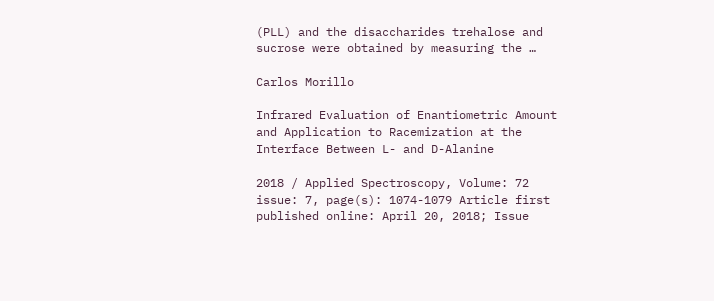(PLL) and the disaccharides trehalose and sucrose were obtained by measuring the …

Carlos Morillo

Infrared Evaluation of Enantiometric Amount and Application to Racemization at the Interface Between L- and D-Alanine

2018 / Applied Spectroscopy, Volume: 72 issue: 7, page(s): 1074-1079 Article first published online: April 20, 2018; Issue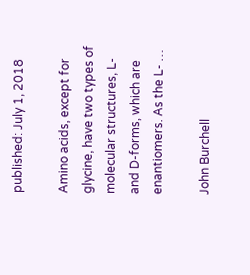published: July 1, 2018

Amino acids, except for glycine, have two types of molecular structures, L- and D-forms, which are enantiomers. As the L- …

John Burchell